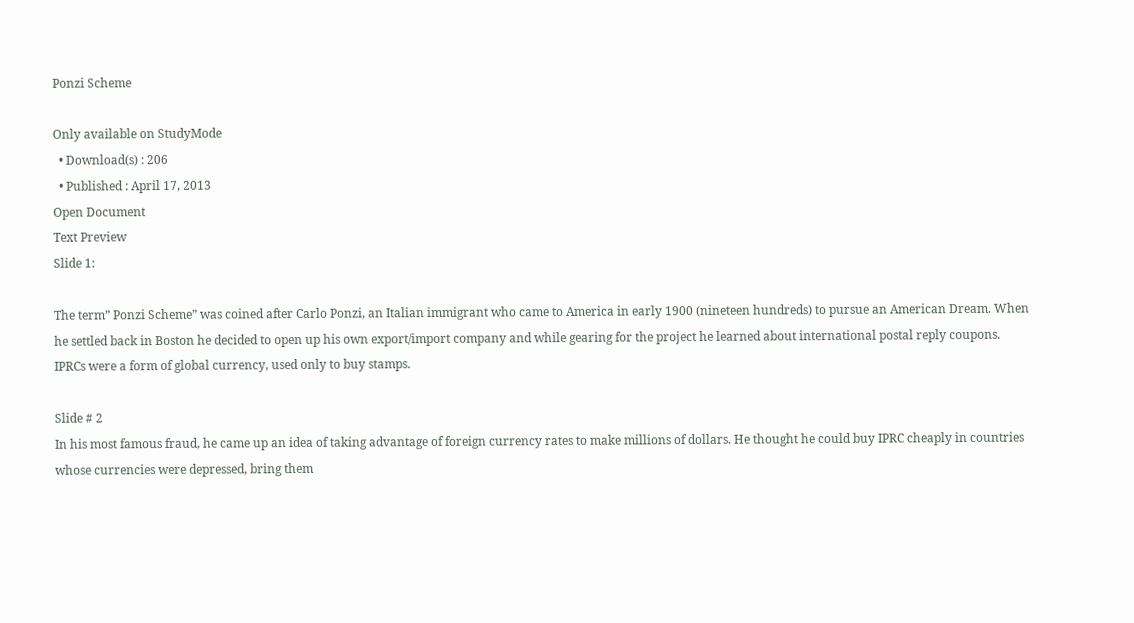Ponzi Scheme

Only available on StudyMode
  • Download(s) : 206
  • Published : April 17, 2013
Open Document
Text Preview
Slide 1:

The term” Ponzi Scheme” was coined after Carlo Ponzi, an Italian immigrant who came to America in early 1900 (nineteen hundreds) to pursue an American Dream. When he settled back in Boston he decided to open up his own export/import company and while gearing for the project he learned about international postal reply coupons. IPRCs were a form of global currency, used only to buy stamps.

Slide # 2
In his most famous fraud, he came up an idea of taking advantage of foreign currency rates to make millions of dollars. He thought he could buy IPRC cheaply in countries whose currencies were depressed, bring them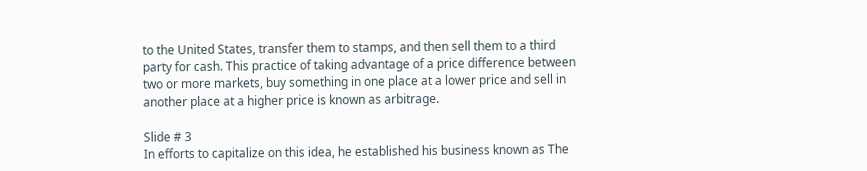to the United States, transfer them to stamps, and then sell them to a third party for cash. This practice of taking advantage of a price difference between two or more markets, buy something in one place at a lower price and sell in another place at a higher price is known as arbitrage.

Slide # 3
In efforts to capitalize on this idea, he established his business known as The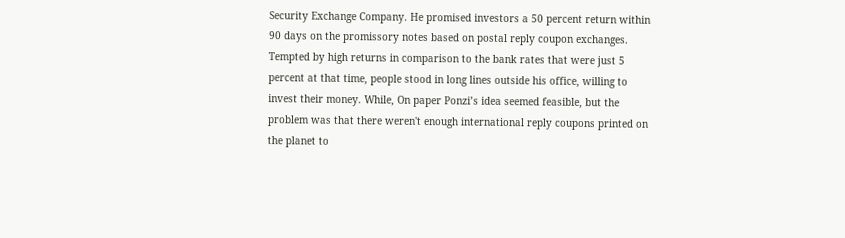Security Exchange Company. He promised investors a 50 percent return within 90 days on the promissory notes based on postal reply coupon exchanges. Tempted by high returns in comparison to the bank rates that were just 5 percent at that time, people stood in long lines outside his office, willing to invest their money. While, On paper Ponzi’s idea seemed feasible, but the problem was that there weren't enough international reply coupons printed on the planet to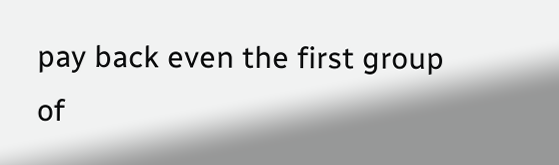pay back even the first group of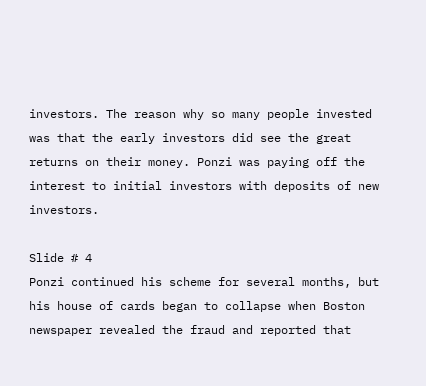investors. The reason why so many people invested was that the early investors did see the great returns on their money. Ponzi was paying off the interest to initial investors with deposits of new investors.

Slide # 4
Ponzi continued his scheme for several months, but his house of cards began to collapse when Boston newspaper revealed the fraud and reported that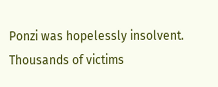Ponzi was hopelessly insolvent. Thousands of victims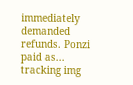immediately demanded refunds. Ponzi paid as...
tracking img